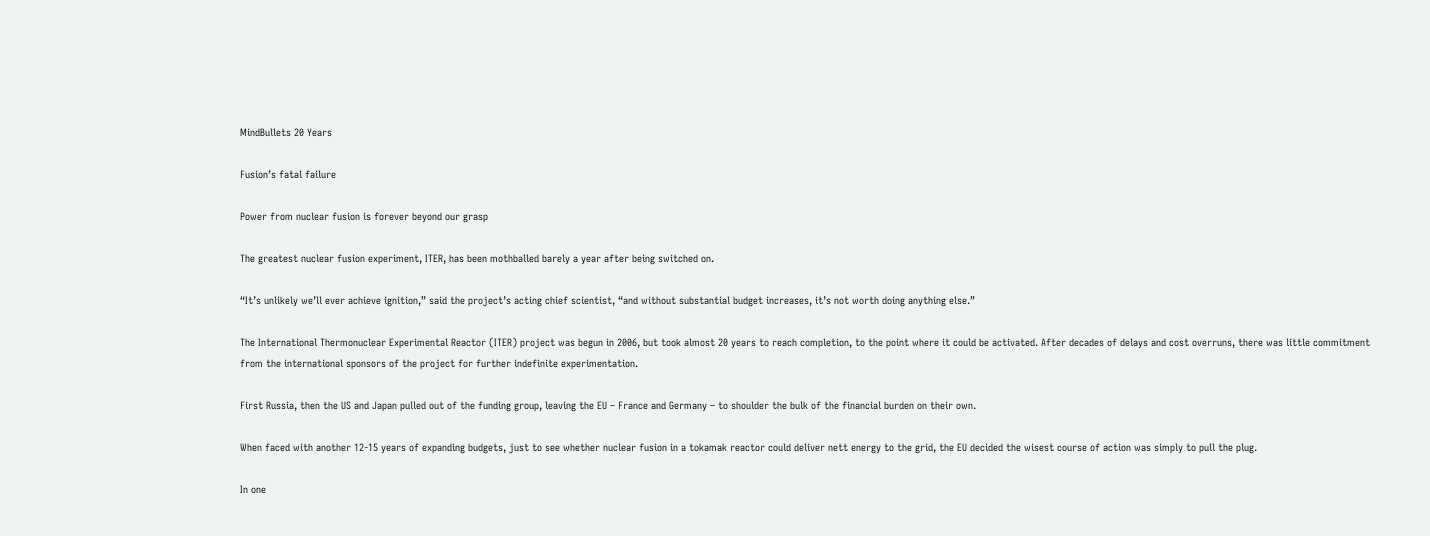MindBullets 20 Years

Fusion’s fatal failure

Power from nuclear fusion is forever beyond our grasp

The greatest nuclear fusion experiment, ITER, has been mothballed barely a year after being switched on.

“It’s unlikely we’ll ever achieve ignition,” said the project’s acting chief scientist, “and without substantial budget increases, it’s not worth doing anything else.”

The International Thermonuclear Experimental Reactor (ITER) project was begun in 2006, but took almost 20 years to reach completion, to the point where it could be activated. After decades of delays and cost overruns, there was little commitment from the international sponsors of the project for further indefinite experimentation.

First Russia, then the US and Japan pulled out of the funding group, leaving the EU – France and Germany – to shoulder the bulk of the financial burden on their own.

When faced with another 12-15 years of expanding budgets, just to see whether nuclear fusion in a tokamak reactor could deliver nett energy to the grid, the EU decided the wisest course of action was simply to pull the plug.

In one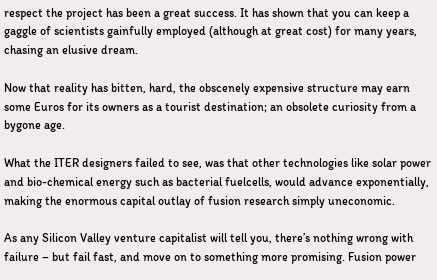respect the project has been a great success. It has shown that you can keep a gaggle of scientists gainfully employed (although at great cost) for many years, chasing an elusive dream.

Now that reality has bitten, hard, the obscenely expensive structure may earn some Euros for its owners as a tourist destination; an obsolete curiosity from a bygone age.

What the ITER designers failed to see, was that other technologies like solar power and bio-chemical energy such as bacterial fuelcells, would advance exponentially, making the enormous capital outlay of fusion research simply uneconomic.

As any Silicon Valley venture capitalist will tell you, there’s nothing wrong with failure – but fail fast, and move on to something more promising. Fusion power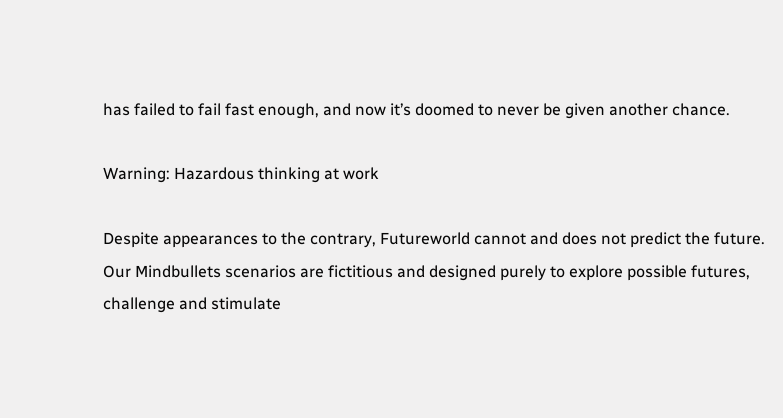has failed to fail fast enough, and now it’s doomed to never be given another chance.

Warning: Hazardous thinking at work

Despite appearances to the contrary, Futureworld cannot and does not predict the future. Our Mindbullets scenarios are fictitious and designed purely to explore possible futures, challenge and stimulate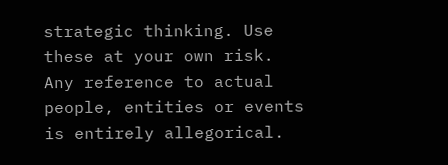strategic thinking. Use these at your own risk. Any reference to actual people, entities or events is entirely allegorical.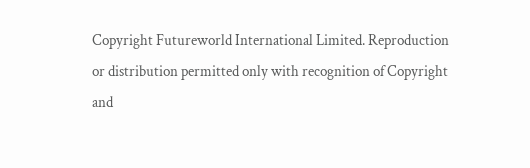Copyright Futureworld International Limited. Reproduction or distribution permitted only with recognition of Copyright and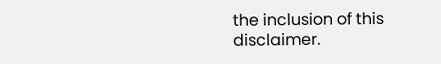the inclusion of this disclaimer.